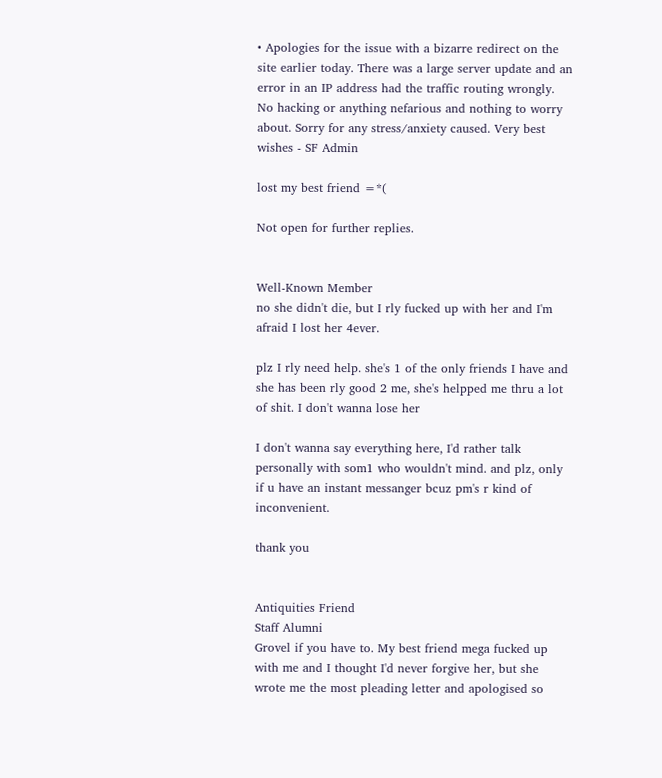• Apologies for the issue with a bizarre redirect on the site earlier today. There was a large server update and an error in an IP address had the traffic routing wrongly. No hacking or anything nefarious and nothing to worry about. Sorry for any stress/anxiety caused. Very best wishes - SF Admin

lost my best friend =*(

Not open for further replies.


Well-Known Member
no she didn't die, but I rly fucked up with her and I'm afraid I lost her 4ever.

plz I rly need help. she's 1 of the only friends I have and she has been rly good 2 me, she's helpped me thru a lot of shit. I don't wanna lose her

I don't wanna say everything here, I'd rather talk personally with som1 who wouldn't mind. and plz, only if u have an instant messanger bcuz pm's r kind of inconvenient.

thank you


Antiquities Friend
Staff Alumni
Grovel if you have to. My best friend mega fucked up with me and I thought I'd never forgive her, but she wrote me the most pleading letter and apologised so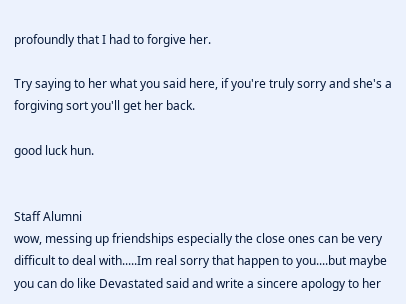profoundly that I had to forgive her.

Try saying to her what you said here, if you're truly sorry and she's a forgiving sort you'll get her back.

good luck hun.


Staff Alumni
wow, messing up friendships especially the close ones can be very difficult to deal with.....Im real sorry that happen to you....but maybe you can do like Devastated said and write a sincere apology to her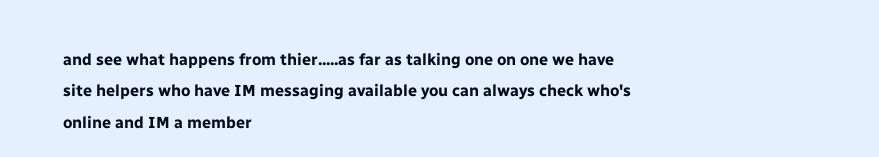and see what happens from thier.....as far as talking one on one we have site helpers who have IM messaging available you can always check who's online and IM a member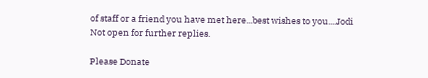of staff or a friend you have met here...best wishes to you....Jodi
Not open for further replies.

Please Donate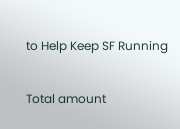to Help Keep SF Running

Total amount